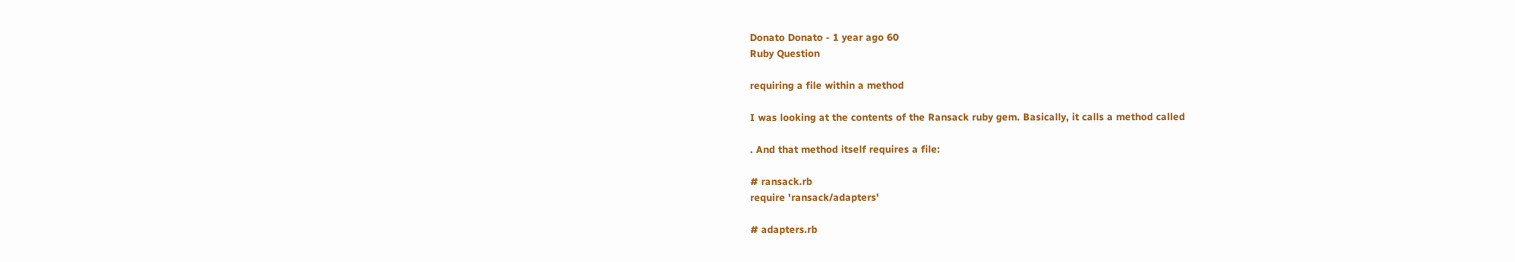Donato Donato - 1 year ago 60
Ruby Question

requiring a file within a method

I was looking at the contents of the Ransack ruby gem. Basically, it calls a method called

. And that method itself requires a file:

# ransack.rb
require 'ransack/adapters'

# adapters.rb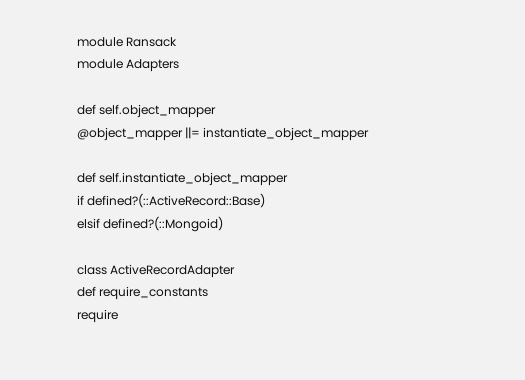module Ransack
module Adapters

def self.object_mapper
@object_mapper ||= instantiate_object_mapper

def self.instantiate_object_mapper
if defined?(::ActiveRecord::Base)
elsif defined?(::Mongoid)

class ActiveRecordAdapter
def require_constants
require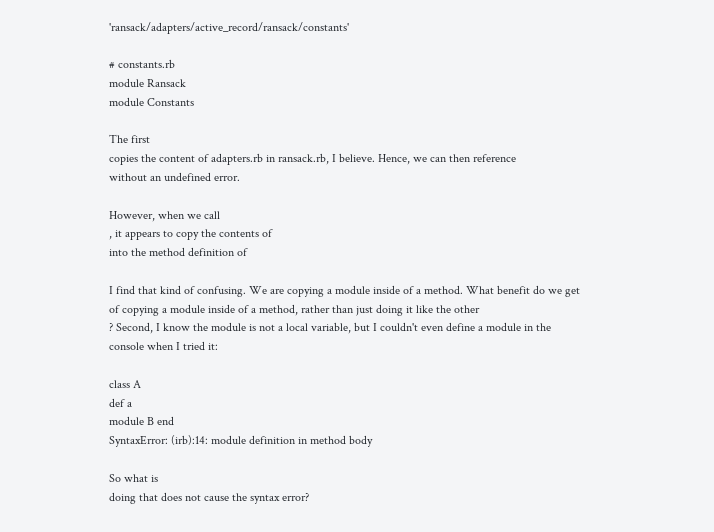'ransack/adapters/active_record/ransack/constants'

# constants.rb
module Ransack
module Constants

The first
copies the content of adapters.rb in ransack.rb, I believe. Hence, we can then reference
without an undefined error.

However, when we call
, it appears to copy the contents of
into the method definition of

I find that kind of confusing. We are copying a module inside of a method. What benefit do we get of copying a module inside of a method, rather than just doing it like the other
? Second, I know the module is not a local variable, but I couldn't even define a module in the console when I tried it:

class A
def a
module B end
SyntaxError: (irb):14: module definition in method body

So what is
doing that does not cause the syntax error?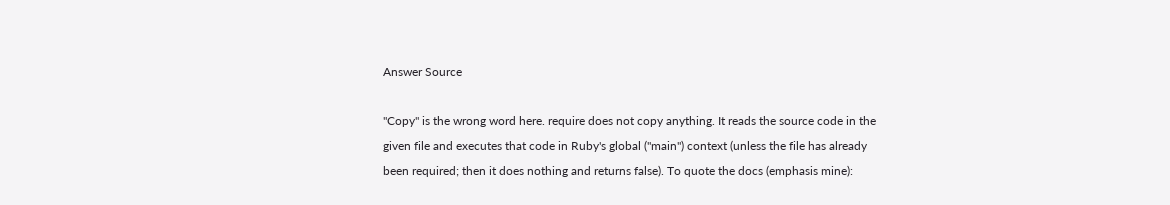Answer Source

"Copy" is the wrong word here. require does not copy anything. It reads the source code in the given file and executes that code in Ruby's global ("main") context (unless the file has already been required; then it does nothing and returns false). To quote the docs (emphasis mine):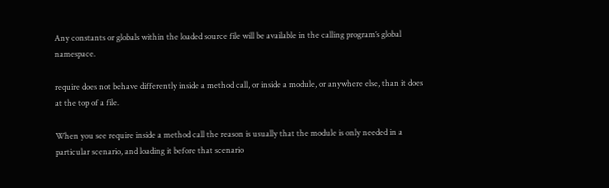Any constants or globals within the loaded source file will be available in the calling program’s global namespace.

require does not behave differently inside a method call, or inside a module, or anywhere else, than it does at the top of a file.

When you see require inside a method call the reason is usually that the module is only needed in a particular scenario, and loading it before that scenario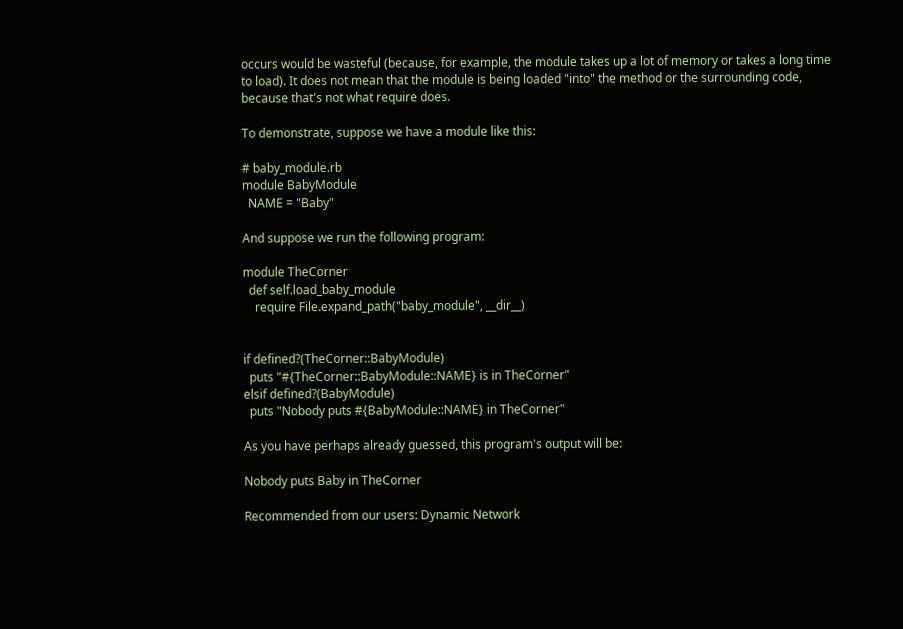occurs would be wasteful (because, for example, the module takes up a lot of memory or takes a long time to load). It does not mean that the module is being loaded "into" the method or the surrounding code, because that's not what require does.

To demonstrate, suppose we have a module like this:

# baby_module.rb
module BabyModule
  NAME = "Baby"

And suppose we run the following program:

module TheCorner
  def self.load_baby_module
    require File.expand_path("baby_module", __dir__)


if defined?(TheCorner::BabyModule)
  puts "#{TheCorner::BabyModule::NAME} is in TheCorner"
elsif defined?(BabyModule)
  puts "Nobody puts #{BabyModule::NAME} in TheCorner"

As you have perhaps already guessed, this program's output will be:

Nobody puts Baby in TheCorner

Recommended from our users: Dynamic Network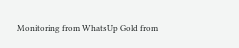Monitoring from WhatsUp Gold from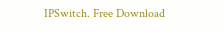IPSwitch. Free Download